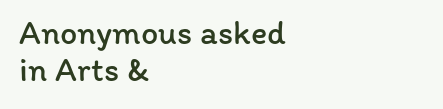Anonymous asked in Arts &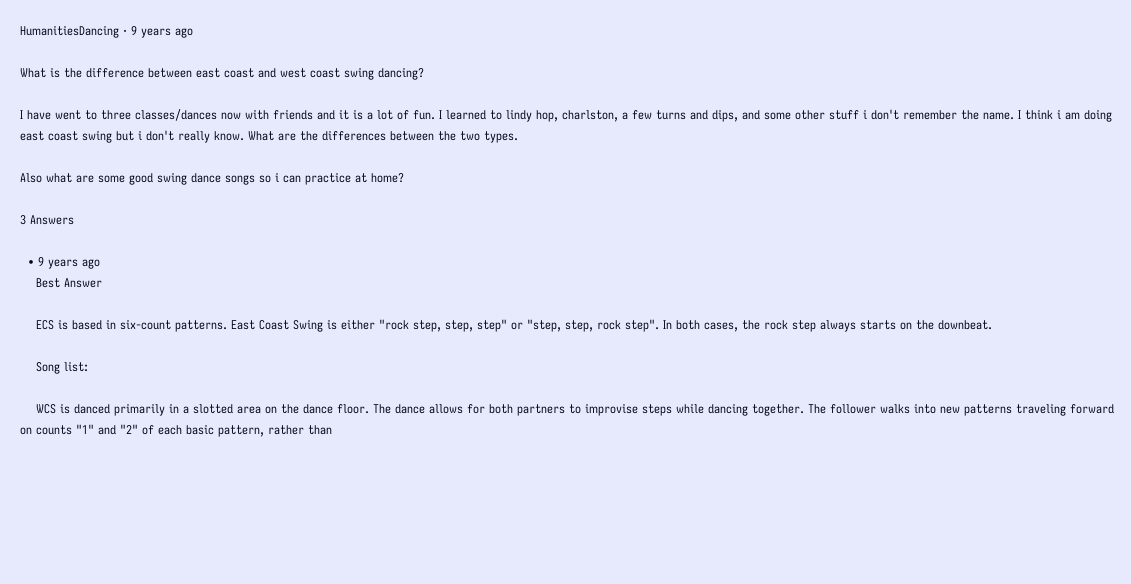HumanitiesDancing · 9 years ago

What is the difference between east coast and west coast swing dancing?

I have went to three classes/dances now with friends and it is a lot of fun. I learned to lindy hop, charlston, a few turns and dips, and some other stuff i don't remember the name. I think i am doing east coast swing but i don't really know. What are the differences between the two types.

Also what are some good swing dance songs so i can practice at home?

3 Answers

  • 9 years ago
    Best Answer

    ECS is based in six-count patterns. East Coast Swing is either "rock step, step, step" or "step, step, rock step". In both cases, the rock step always starts on the downbeat.

    Song list:

    WCS is danced primarily in a slotted area on the dance floor. The dance allows for both partners to improvise steps while dancing together. The follower walks into new patterns traveling forward on counts "1" and "2" of each basic pattern, rather than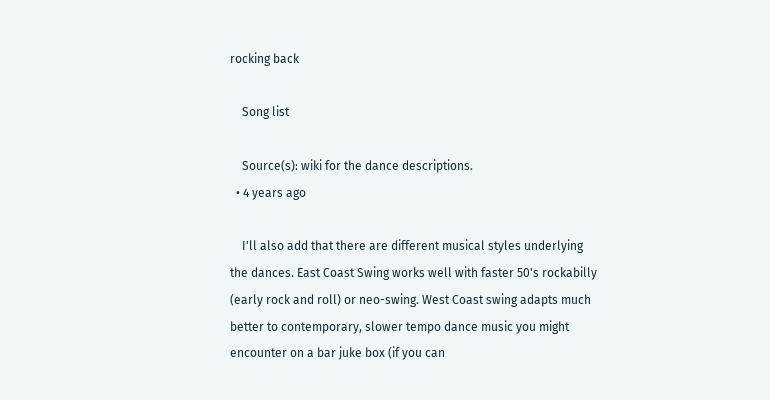rocking back

    Song list

    Source(s): wiki for the dance descriptions.
  • 4 years ago

    I'll also add that there are different musical styles underlying the dances. East Coast Swing works well with faster 50's rockabilly (early rock and roll) or neo-swing. West Coast swing adapts much better to contemporary, slower tempo dance music you might encounter on a bar juke box (if you can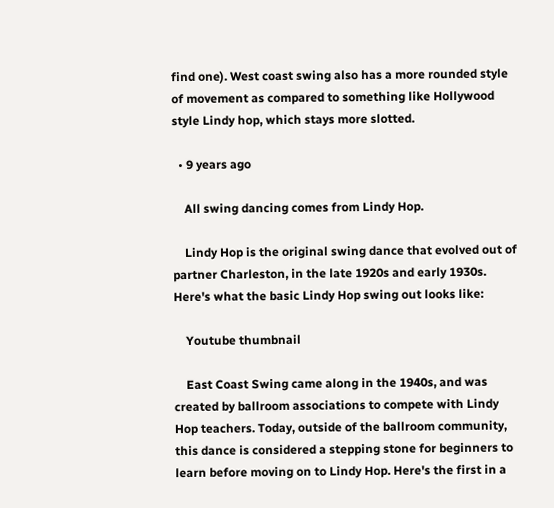find one). West coast swing also has a more rounded style of movement as compared to something like Hollywood style Lindy hop, which stays more slotted.

  • 9 years ago

    All swing dancing comes from Lindy Hop.

    Lindy Hop is the original swing dance that evolved out of partner Charleston, in the late 1920s and early 1930s. Here's what the basic Lindy Hop swing out looks like:

    Youtube thumbnail

    East Coast Swing came along in the 1940s, and was created by ballroom associations to compete with Lindy Hop teachers. Today, outside of the ballroom community, this dance is considered a stepping stone for beginners to learn before moving on to Lindy Hop. Here's the first in a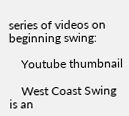series of videos on beginning swing:

    Youtube thumbnail

    West Coast Swing is an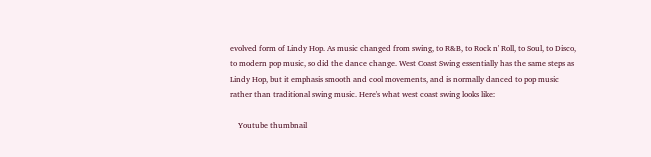evolved form of Lindy Hop. As music changed from swing, to R&B, to Rock n' Roll, to Soul, to Disco, to modern pop music, so did the dance change. West Coast Swing essentially has the same steps as Lindy Hop, but it emphasis smooth and cool movements, and is normally danced to pop music rather than traditional swing music. Here's what west coast swing looks like:

    Youtube thumbnail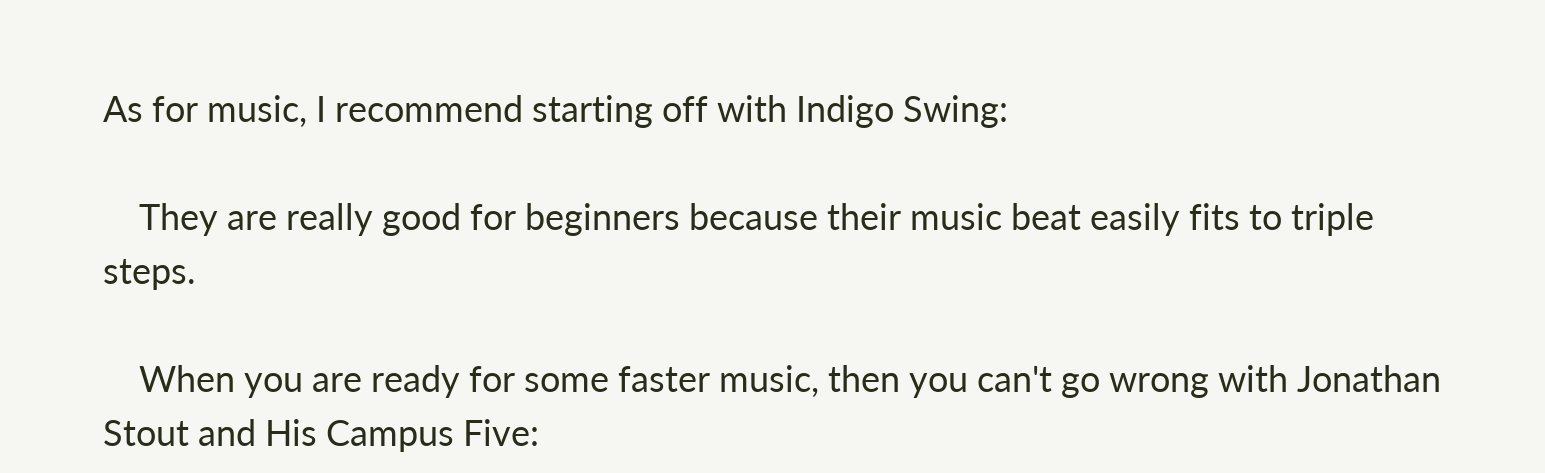As for music, I recommend starting off with Indigo Swing:

    They are really good for beginners because their music beat easily fits to triple steps.

    When you are ready for some faster music, then you can't go wrong with Jonathan Stout and His Campus Five: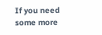If you need some more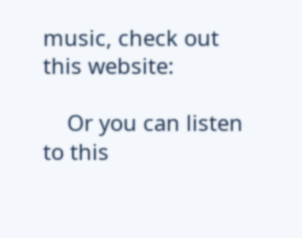music, check out this website:

    Or you can listen to this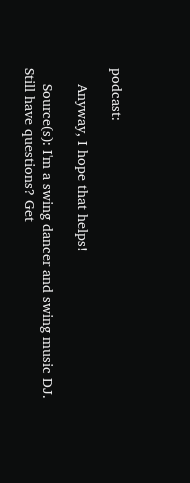podcast:

    Anyway, I hope that helps!

    Source(s): I'm a swing dancer and swing music DJ.
Still have questions? Get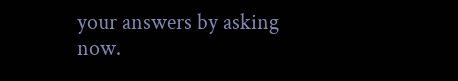your answers by asking now.